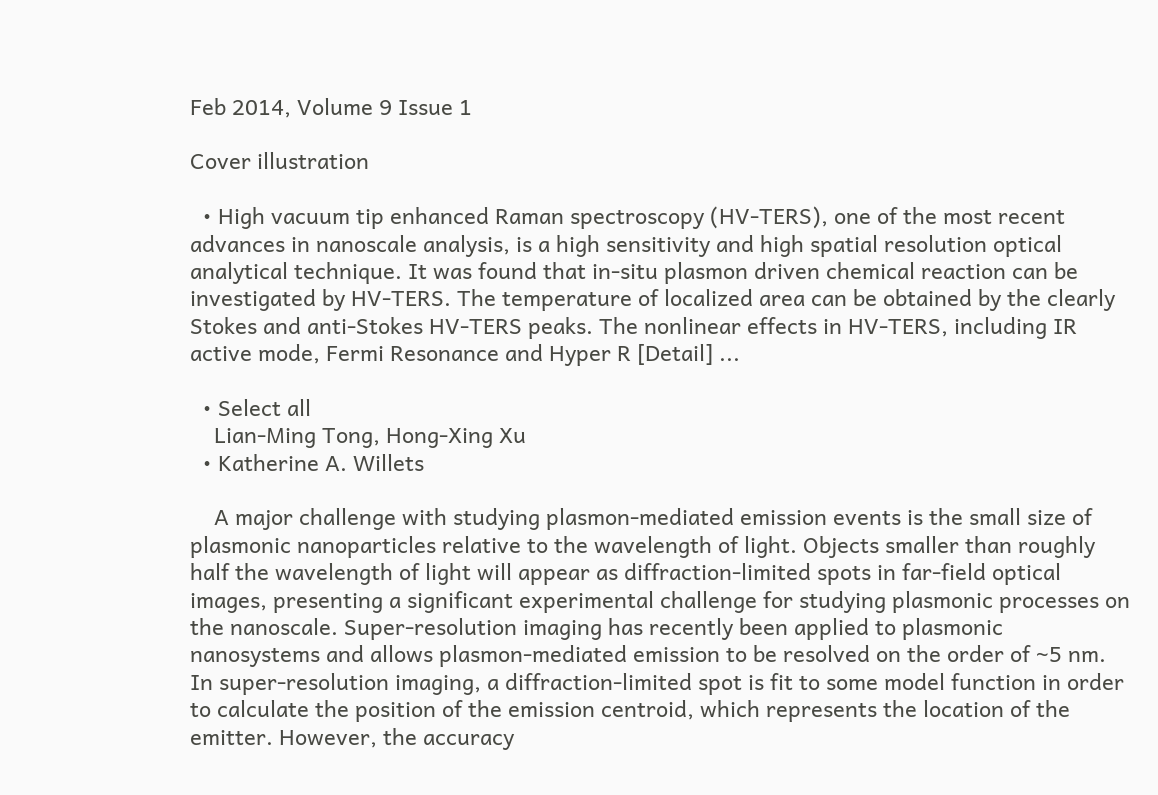Feb 2014, Volume 9 Issue 1

Cover illustration

  • High vacuum tip enhanced Raman spectroscopy (HV-TERS), one of the most recent advances in nanoscale analysis, is a high sensitivity and high spatial resolution optical analytical technique. It was found that in-situ plasmon driven chemical reaction can be investigated by HV-TERS. The temperature of localized area can be obtained by the clearly Stokes and anti-Stokes HV-TERS peaks. The nonlinear effects in HV-TERS, including IR active mode, Fermi Resonance and Hyper R [Detail] ...

  • Select all
    Lian-Ming Tong, Hong-Xing Xu
  • Katherine A. Willets

    A major challenge with studying plasmon-mediated emission events is the small size of plasmonic nanoparticles relative to the wavelength of light. Objects smaller than roughly half the wavelength of light will appear as diffraction-limited spots in far-field optical images, presenting a significant experimental challenge for studying plasmonic processes on the nanoscale. Super-resolution imaging has recently been applied to plasmonic nanosystems and allows plasmon-mediated emission to be resolved on the order of ~5 nm. In super-resolution imaging, a diffraction-limited spot is fit to some model function in order to calculate the position of the emission centroid, which represents the location of the emitter. However, the accuracy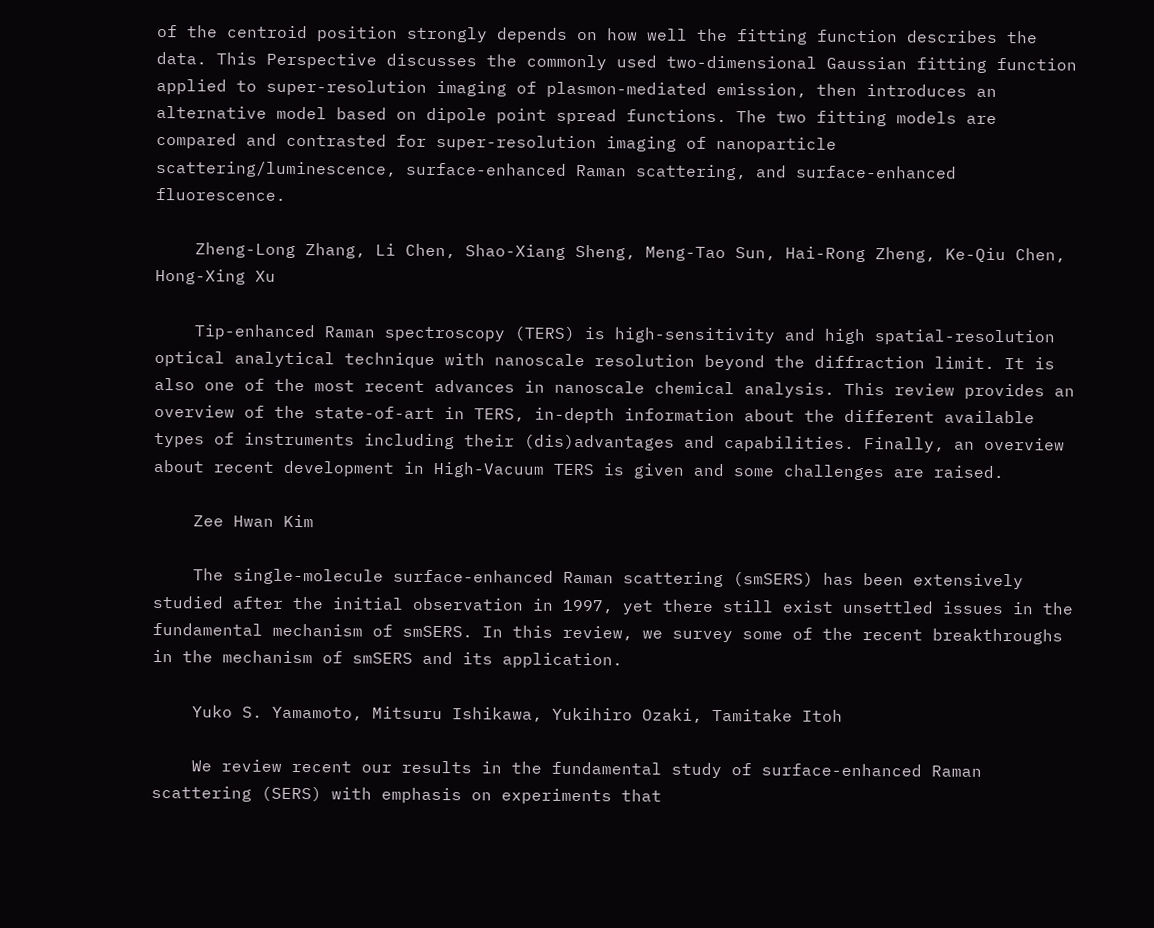of the centroid position strongly depends on how well the fitting function describes the data. This Perspective discusses the commonly used two-dimensional Gaussian fitting function applied to super-resolution imaging of plasmon-mediated emission, then introduces an alternative model based on dipole point spread functions. The two fitting models are compared and contrasted for super-resolution imaging of nanoparticle scattering/luminescence, surface-enhanced Raman scattering, and surface-enhanced fluorescence.

    Zheng-Long Zhang, Li Chen, Shao-Xiang Sheng, Meng-Tao Sun, Hai-Rong Zheng, Ke-Qiu Chen, Hong-Xing Xu

    Tip-enhanced Raman spectroscopy (TERS) is high-sensitivity and high spatial-resolution optical analytical technique with nanoscale resolution beyond the diffraction limit. It is also one of the most recent advances in nanoscale chemical analysis. This review provides an overview of the state-of-art in TERS, in-depth information about the different available types of instruments including their (dis)advantages and capabilities. Finally, an overview about recent development in High-Vacuum TERS is given and some challenges are raised.

    Zee Hwan Kim

    The single-molecule surface-enhanced Raman scattering (smSERS) has been extensively studied after the initial observation in 1997, yet there still exist unsettled issues in the fundamental mechanism of smSERS. In this review, we survey some of the recent breakthroughs in the mechanism of smSERS and its application.

    Yuko S. Yamamoto, Mitsuru Ishikawa, Yukihiro Ozaki, Tamitake Itoh

    We review recent our results in the fundamental study of surface-enhanced Raman scattering (SERS) with emphasis on experiments that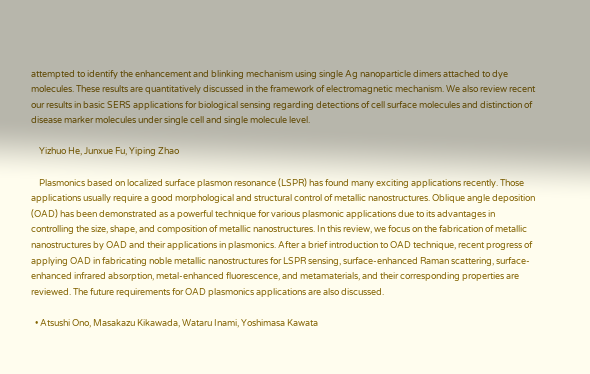attempted to identify the enhancement and blinking mechanism using single Ag nanoparticle dimers attached to dye molecules. These results are quantitatively discussed in the framework of electromagnetic mechanism. We also review recent our results in basic SERS applications for biological sensing regarding detections of cell surface molecules and distinction of disease marker molecules under single cell and single molecule level.

    Yizhuo He, Junxue Fu, Yiping Zhao

    Plasmonics based on localized surface plasmon resonance (LSPR) has found many exciting applications recently. Those applications usually require a good morphological and structural control of metallic nanostructures. Oblique angle deposition (OAD) has been demonstrated as a powerful technique for various plasmonic applications due to its advantages in controlling the size, shape, and composition of metallic nanostructures. In this review, we focus on the fabrication of metallic nanostructures by OAD and their applications in plasmonics. After a brief introduction to OAD technique, recent progress of applying OAD in fabricating noble metallic nanostructures for LSPR sensing, surface-enhanced Raman scattering, surface-enhanced infrared absorption, metal-enhanced fluorescence, and metamaterials, and their corresponding properties are reviewed. The future requirements for OAD plasmonics applications are also discussed.

  • Atsushi Ono, Masakazu Kikawada, Wataru Inami, Yoshimasa Kawata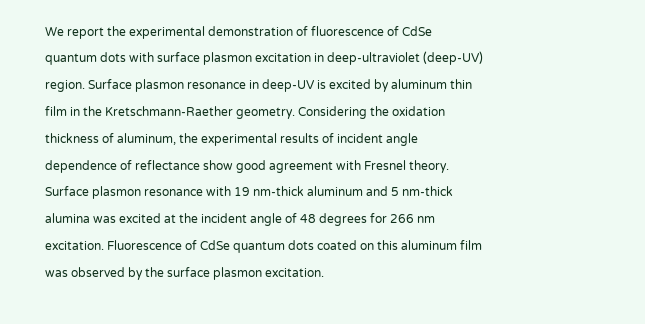We report the experimental demonstration of fluorescence of CdSe quantum dots with surface plasmon excitation in deep-ultraviolet (deep-UV) region. Surface plasmon resonance in deep-UV is excited by aluminum thin film in the Kretschmann-Raether geometry. Considering the oxidation thickness of aluminum, the experimental results of incident angle dependence of reflectance show good agreement with Fresnel theory. Surface plasmon resonance with 19 nm-thick aluminum and 5 nm-thick alumina was excited at the incident angle of 48 degrees for 266 nm excitation. Fluorescence of CdSe quantum dots coated on this aluminum film was observed by the surface plasmon excitation.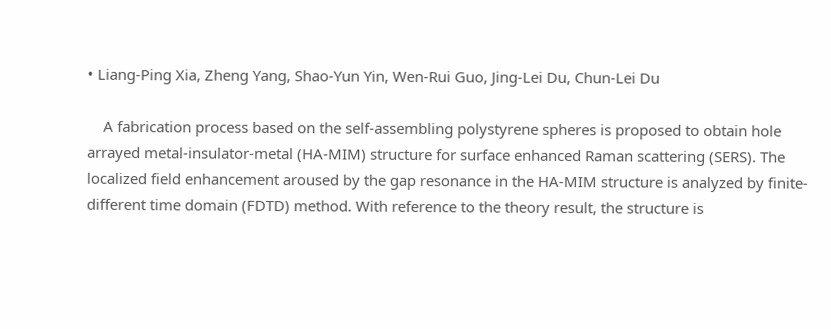• Liang-Ping Xia, Zheng Yang, Shao-Yun Yin, Wen-Rui Guo, Jing-Lei Du, Chun-Lei Du

    A fabrication process based on the self-assembling polystyrene spheres is proposed to obtain hole arrayed metal-insulator-metal (HA-MIM) structure for surface enhanced Raman scattering (SERS). The localized field enhancement aroused by the gap resonance in the HA-MIM structure is analyzed by finite-different time domain (FDTD) method. With reference to the theory result, the structure is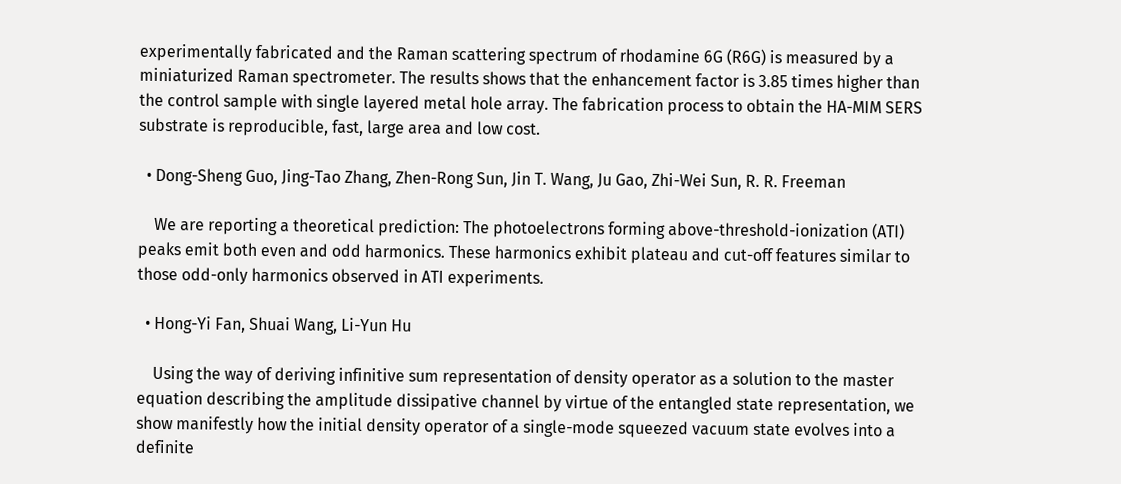experimentally fabricated and the Raman scattering spectrum of rhodamine 6G (R6G) is measured by a miniaturized Raman spectrometer. The results shows that the enhancement factor is 3.85 times higher than the control sample with single layered metal hole array. The fabrication process to obtain the HA-MIM SERS substrate is reproducible, fast, large area and low cost.

  • Dong-Sheng Guo, Jing-Tao Zhang, Zhen-Rong Sun, Jin T. Wang, Ju Gao, Zhi-Wei Sun, R. R. Freeman

    We are reporting a theoretical prediction: The photoelectrons forming above-threshold-ionization (ATI) peaks emit both even and odd harmonics. These harmonics exhibit plateau and cut-off features similar to those odd-only harmonics observed in ATI experiments.

  • Hong-Yi Fan, Shuai Wang, Li-Yun Hu

    Using the way of deriving infinitive sum representation of density operator as a solution to the master equation describing the amplitude dissipative channel by virtue of the entangled state representation, we show manifestly how the initial density operator of a single-mode squeezed vacuum state evolves into a definite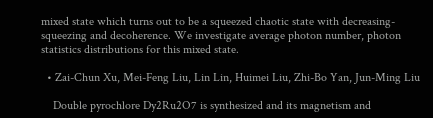mixed state which turns out to be a squeezed chaotic state with decreasing-squeezing and decoherence. We investigate average photon number, photon statistics distributions for this mixed state.

  • Zai-Chun Xu, Mei-Feng Liu, Lin Lin, Huimei Liu, Zhi-Bo Yan, Jun-Ming Liu

    Double pyrochlore Dy2Ru2O7 is synthesized and its magnetism and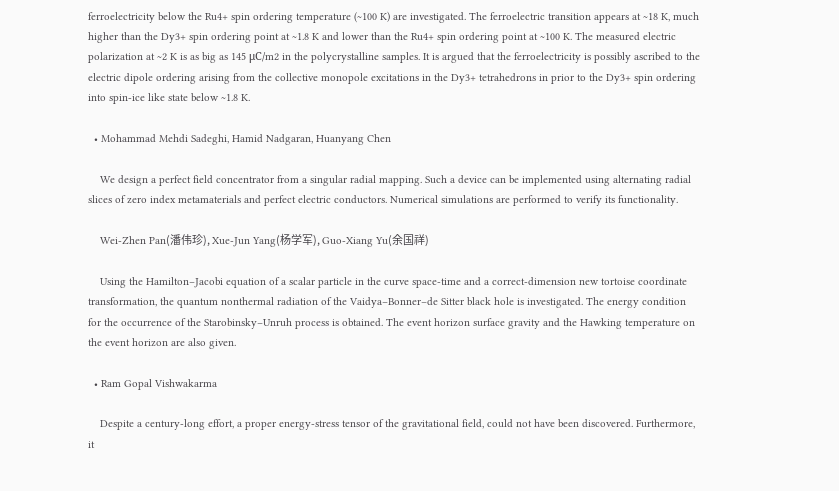ferroelectricity below the Ru4+ spin ordering temperature (~100 K) are investigated. The ferroelectric transition appears at ~18 K, much higher than the Dy3+ spin ordering point at ~1.8 K and lower than the Ru4+ spin ordering point at ~100 K. The measured electric polarization at ~2 K is as big as 145 μC/m2 in the polycrystalline samples. It is argued that the ferroelectricity is possibly ascribed to the electric dipole ordering arising from the collective monopole excitations in the Dy3+ tetrahedrons in prior to the Dy3+ spin ordering into spin-ice like state below ~1.8 K.

  • Mohammad Mehdi Sadeghi, Hamid Nadgaran, Huanyang Chen

    We design a perfect field concentrator from a singular radial mapping. Such a device can be implemented using alternating radial slices of zero index metamaterials and perfect electric conductors. Numerical simulations are performed to verify its functionality.

    Wei-Zhen Pan(潘伟珍), Xue-Jun Yang(杨学军), Guo-Xiang Yu(余国祥)

    Using the Hamilton–Jacobi equation of a scalar particle in the curve space-time and a correct-dimension new tortoise coordinate transformation, the quantum nonthermal radiation of the Vaidya–Bonner–de Sitter black hole is investigated. The energy condition for the occurrence of the Starobinsky–Unruh process is obtained. The event horizon surface gravity and the Hawking temperature on the event horizon are also given.

  • Ram Gopal Vishwakarma

    Despite a century-long effort, a proper energy-stress tensor of the gravitational field, could not have been discovered. Furthermore, it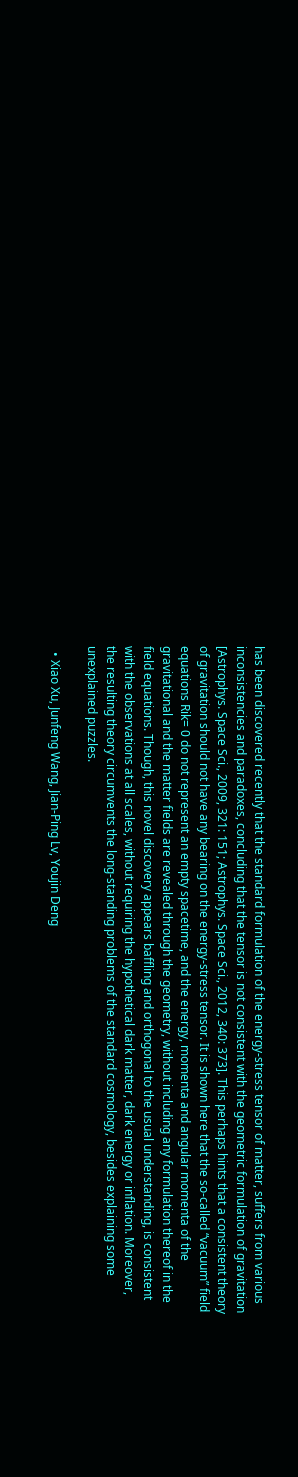has been discovered recently that the standard formulation of the energy-stress tensor of matter, suffers from various inconsistencies and paradoxes, concluding that the tensor is not consistent with the geometric formulation of gravitation [Astrophys. Space Sci., 2009, 321: 151; Astrophys. Space Sci., 2012, 340: 373]. This perhaps hints that a consistent theory of gravitation should not have any bearing on the energy-stress tensor. It is shown here that the so-called “vacuum” field equations Rik= 0 do not represent an empty spacetime, and the energy, momenta and angular momenta of the gravitational and the matter fields are revealed through the geometry, without including any formulation thereof in the field equations. Though, this novel discovery appears baffling and orthogonal to the usual understanding, is consistent with the observations at all scales, without requiring the hypothetical dark matter, dark energy or inflation. Moreover, the resulting theory circumvents the long-standing problems of the standard cosmology, besides explaining some unexplained puzzles.

  • Xiao Xu, Junfeng Wang, Jian-Ping Lv, Youjin Deng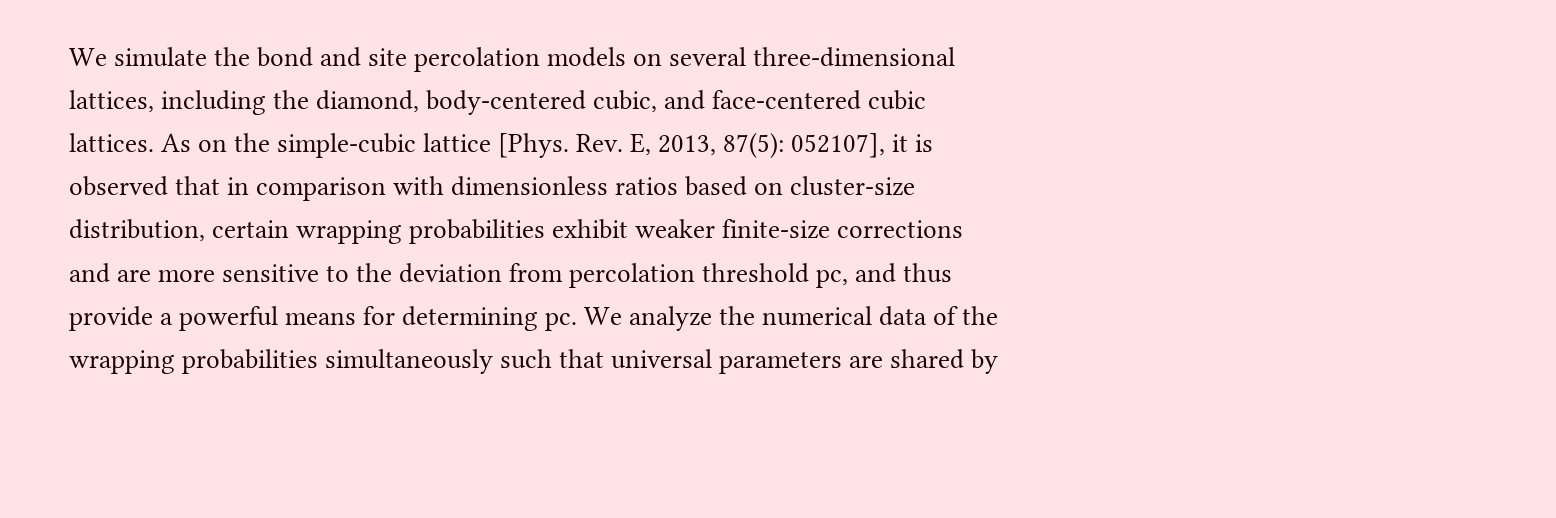We simulate the bond and site percolation models on several three-dimensional lattices, including the diamond, body-centered cubic, and face-centered cubic lattices. As on the simple-cubic lattice [Phys. Rev. E, 2013, 87(5): 052107], it is observed that in comparison with dimensionless ratios based on cluster-size distribution, certain wrapping probabilities exhibit weaker finite-size corrections and are more sensitive to the deviation from percolation threshold pc, and thus provide a powerful means for determining pc. We analyze the numerical data of the wrapping probabilities simultaneously such that universal parameters are shared by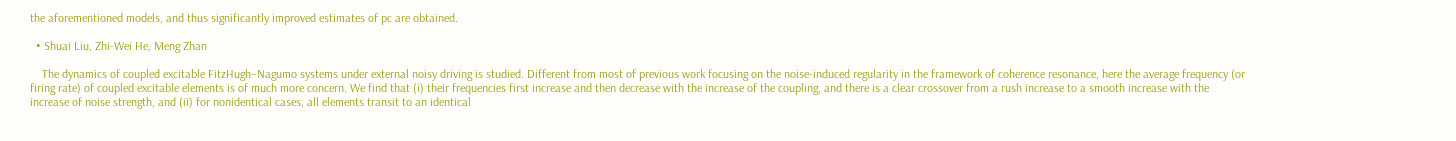the aforementioned models, and thus significantly improved estimates of pc are obtained.

  • Shuai Liu, Zhi-Wei He, Meng Zhan

    The dynamics of coupled excitable FitzHugh–Nagumo systems under external noisy driving is studied. Different from most of previous work focusing on the noise-induced regularity in the framework of coherence resonance, here the average frequency (or firing rate) of coupled excitable elements is of much more concern. We find that (i) their frequencies first increase and then decrease with the increase of the coupling, and there is a clear crossover from a rush increase to a smooth increase with the increase of noise strength, and (ii) for nonidentical cases, all elements transit to an identical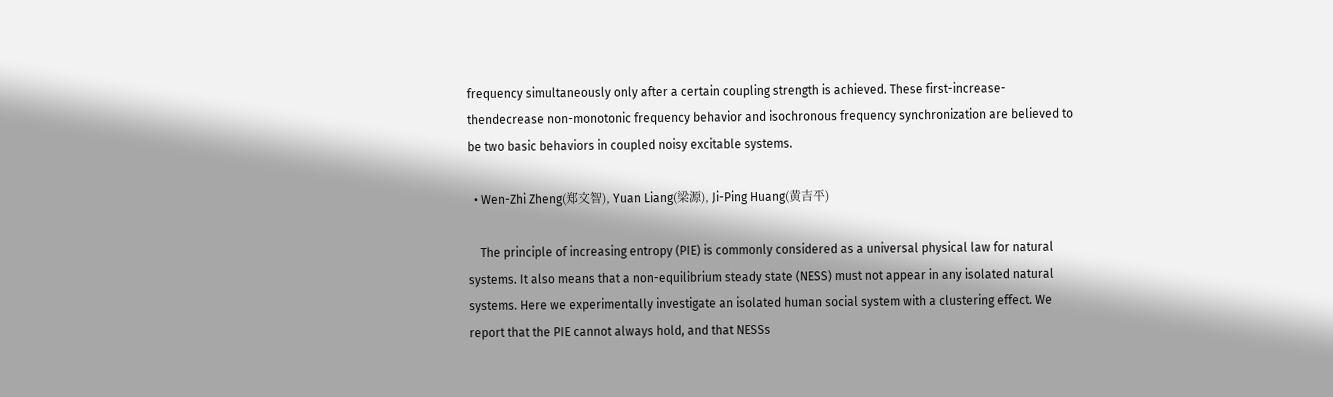frequency simultaneously only after a certain coupling strength is achieved. These first-increase-thendecrease non-monotonic frequency behavior and isochronous frequency synchronization are believed to be two basic behaviors in coupled noisy excitable systems.

  • Wen-Zhi Zheng(郑文智), Yuan Liang(梁源), Ji-Ping Huang(黄吉平)

    The principle of increasing entropy (PIE) is commonly considered as a universal physical law for natural systems. It also means that a non-equilibrium steady state (NESS) must not appear in any isolated natural systems. Here we experimentally investigate an isolated human social system with a clustering effect. We report that the PIE cannot always hold, and that NESSs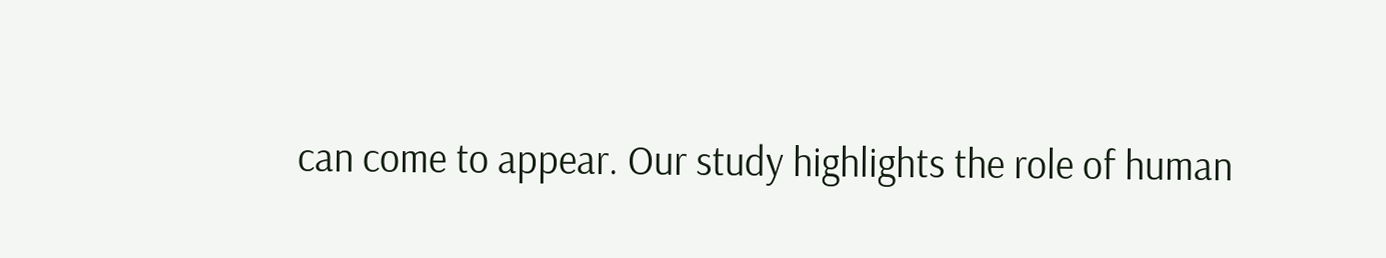can come to appear. Our study highlights the role of human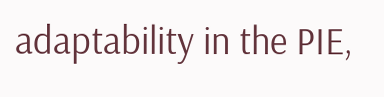adaptability in the PIE,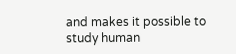and makes it possible to study human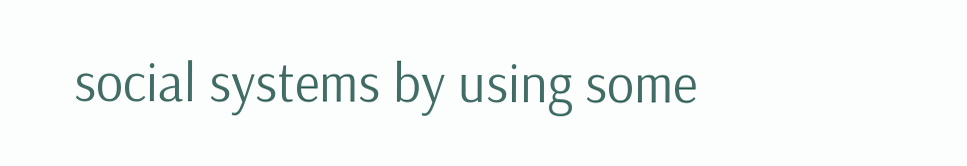social systems by using some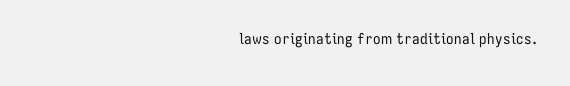laws originating from traditional physics.